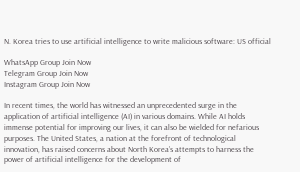N. Korea tries to use artificial intelligence to write malicious software: US official

WhatsApp Group Join Now
Telegram Group Join Now
Instagram Group Join Now

In recent times, the world has witnessed an unprecedented surge in the application of artificial intelligence (AI) in various domains. While AI holds immense potential for improving our lives, it can also be wielded for nefarious purposes. The United States, a nation at the forefront of technological innovation, has raised concerns about North Korea’s attempts to harness the power of artificial intelligence for the development of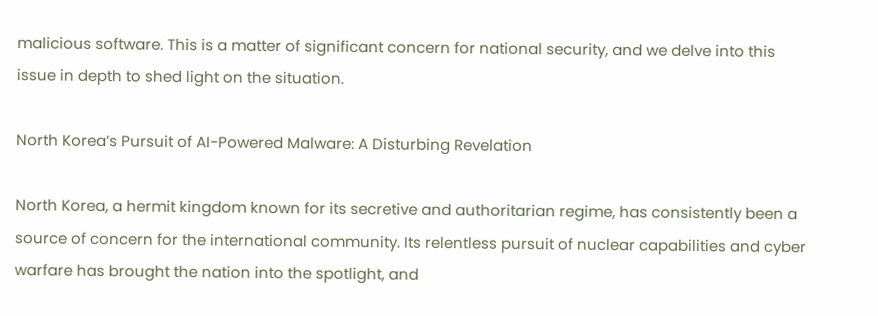malicious software. This is a matter of significant concern for national security, and we delve into this issue in depth to shed light on the situation.

North Korea’s Pursuit of AI-Powered Malware: A Disturbing Revelation

North Korea, a hermit kingdom known for its secretive and authoritarian regime, has consistently been a source of concern for the international community. Its relentless pursuit of nuclear capabilities and cyber warfare has brought the nation into the spotlight, and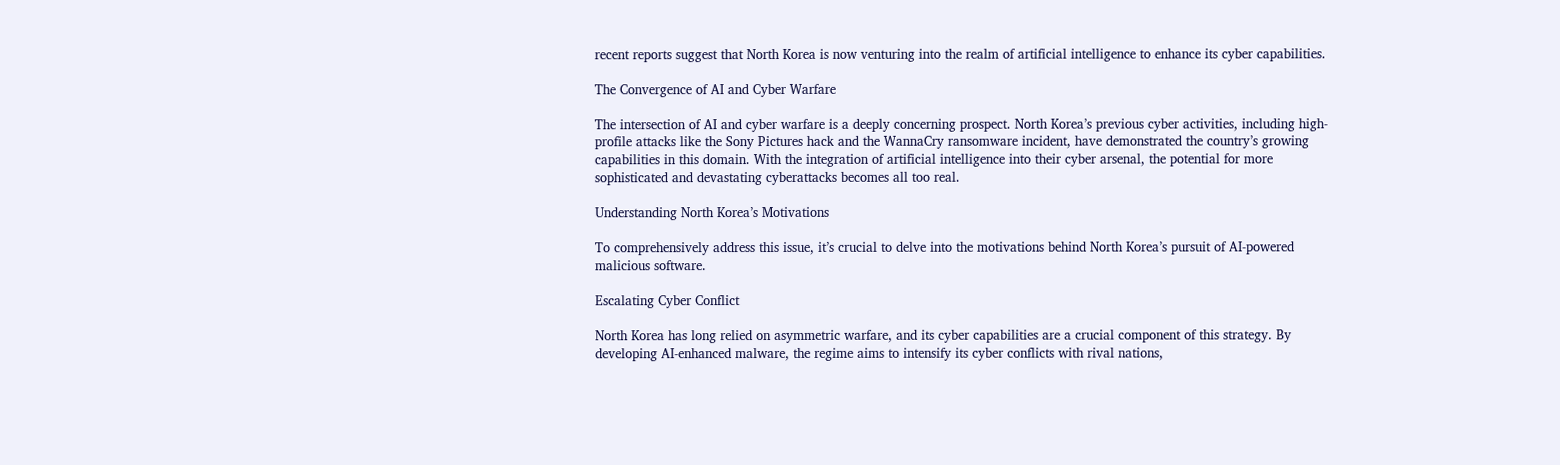recent reports suggest that North Korea is now venturing into the realm of artificial intelligence to enhance its cyber capabilities.

The Convergence of AI and Cyber Warfare

The intersection of AI and cyber warfare is a deeply concerning prospect. North Korea’s previous cyber activities, including high-profile attacks like the Sony Pictures hack and the WannaCry ransomware incident, have demonstrated the country’s growing capabilities in this domain. With the integration of artificial intelligence into their cyber arsenal, the potential for more sophisticated and devastating cyberattacks becomes all too real.

Understanding North Korea’s Motivations

To comprehensively address this issue, it’s crucial to delve into the motivations behind North Korea’s pursuit of AI-powered malicious software.

Escalating Cyber Conflict

North Korea has long relied on asymmetric warfare, and its cyber capabilities are a crucial component of this strategy. By developing AI-enhanced malware, the regime aims to intensify its cyber conflicts with rival nations,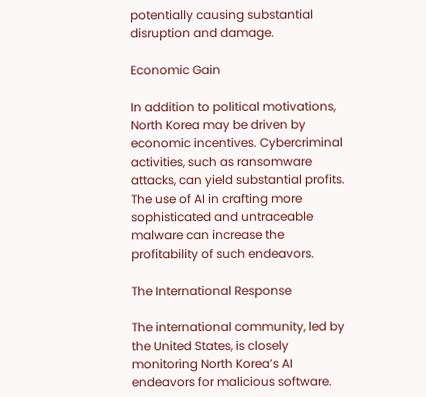potentially causing substantial disruption and damage.

Economic Gain

In addition to political motivations, North Korea may be driven by economic incentives. Cybercriminal activities, such as ransomware attacks, can yield substantial profits. The use of AI in crafting more sophisticated and untraceable malware can increase the profitability of such endeavors.

The International Response

The international community, led by the United States, is closely monitoring North Korea’s AI endeavors for malicious software.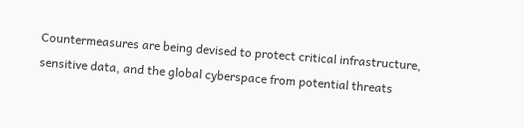Countermeasures are being devised to protect critical infrastructure, sensitive data, and the global cyberspace from potential threats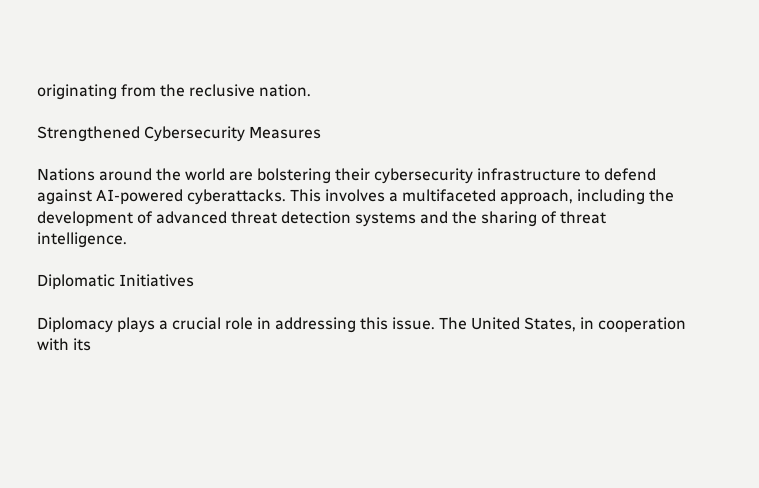originating from the reclusive nation.

Strengthened Cybersecurity Measures

Nations around the world are bolstering their cybersecurity infrastructure to defend against AI-powered cyberattacks. This involves a multifaceted approach, including the development of advanced threat detection systems and the sharing of threat intelligence.

Diplomatic Initiatives

Diplomacy plays a crucial role in addressing this issue. The United States, in cooperation with its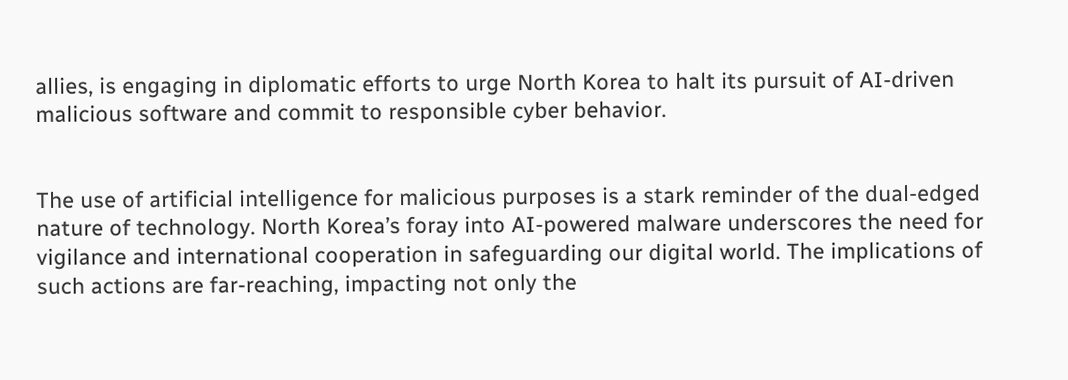allies, is engaging in diplomatic efforts to urge North Korea to halt its pursuit of AI-driven malicious software and commit to responsible cyber behavior.


The use of artificial intelligence for malicious purposes is a stark reminder of the dual-edged nature of technology. North Korea’s foray into AI-powered malware underscores the need for vigilance and international cooperation in safeguarding our digital world. The implications of such actions are far-reaching, impacting not only the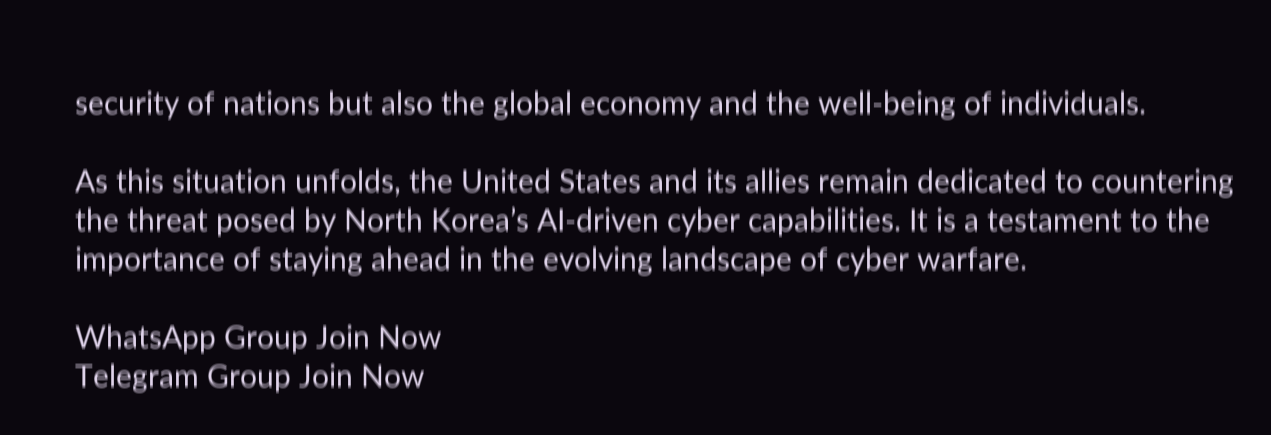security of nations but also the global economy and the well-being of individuals.

As this situation unfolds, the United States and its allies remain dedicated to countering the threat posed by North Korea’s AI-driven cyber capabilities. It is a testament to the importance of staying ahead in the evolving landscape of cyber warfare.

WhatsApp Group Join Now
Telegram Group Join Now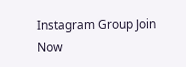Instagram Group Join Now